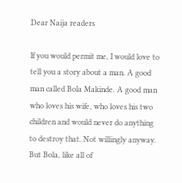Dear Naija readers

If you would permit me, I would love to tell you a story about a man. A good man called Bola Makinde. A good man who loves his wife, who loves his two children and would never do anything to destroy that. Not willingly anyway.  But Bola, like all of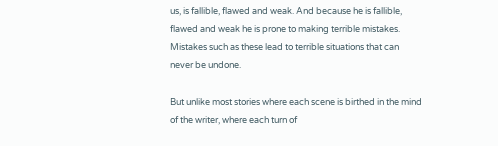us, is fallible, flawed and weak. And because he is fallible, flawed and weak he is prone to making terrible mistakes. Mistakes such as these lead to terrible situations that can never be undone.

But unlike most stories where each scene is birthed in the mind of the writer, where each turn of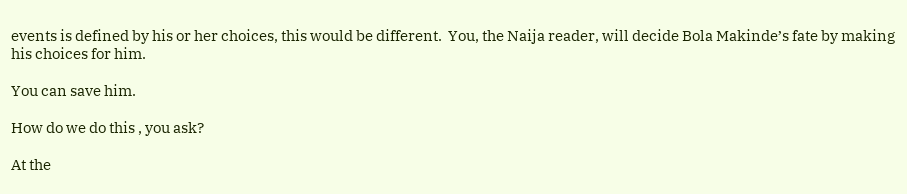events is defined by his or her choices, this would be different.  You, the Naija reader, will decide Bola Makinde’s fate by making his choices for him.

You can save him.

How do we do this , you ask?

At the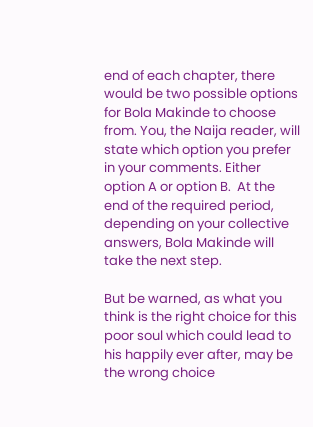end of each chapter, there would be two possible options for Bola Makinde to choose from. You, the Naija reader, will state which option you prefer in your comments. Either option A or option B.  At the end of the required period, depending on your collective answers, Bola Makinde will take the next step.

But be warned, as what you think is the right choice for this poor soul which could lead to his happily ever after, may be the wrong choice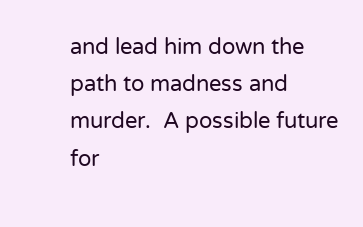and lead him down the path to madness and murder.  A possible future for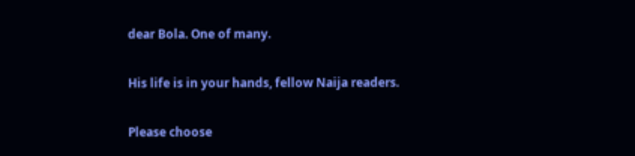dear Bola. One of many.

His life is in your hands, fellow Naija readers.

Please choose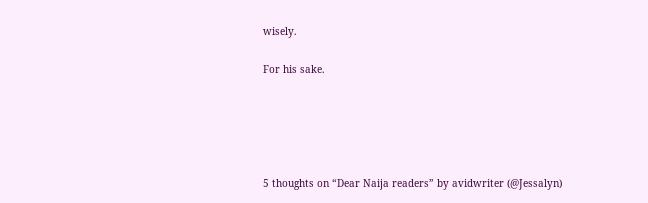wisely.

For his sake.





5 thoughts on “Dear Naija readers” by avidwriter (@Jessalyn)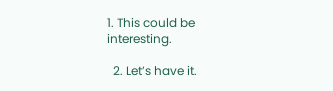1. This could be interesting.

  2. Let’s have it.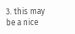3. this may be a nice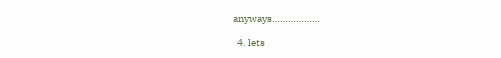anyways………………

  4. lets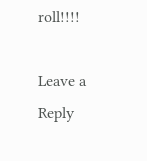roll!!!!

Leave a Reply